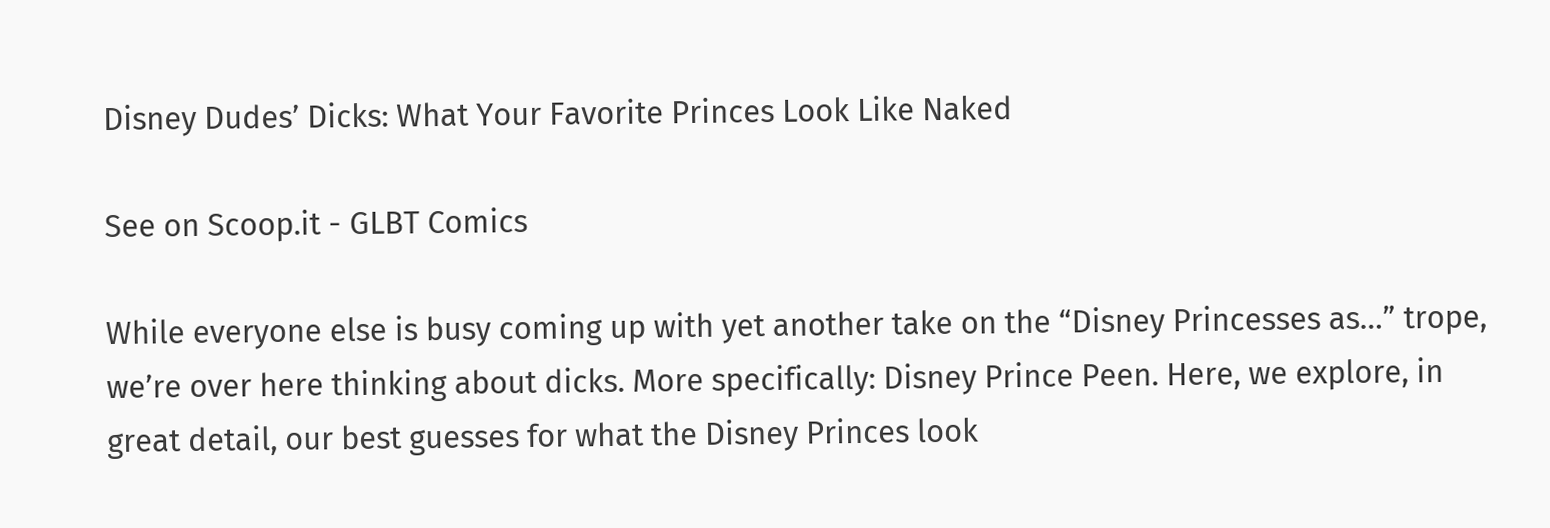Disney Dudes’ Dicks: What Your Favorite Princes Look Like Naked

See on Scoop.it - GLBT Comics

While everyone else is busy coming up with yet another take on the “Disney Princesses as…” trope, we’re over here thinking about dicks. More specifically: Disney Prince Peen. Here, we explore, in great detail, our best guesses for what the Disney Princes look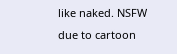like naked. NSFW due to cartoon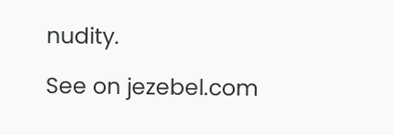nudity.

See on jezebel.com